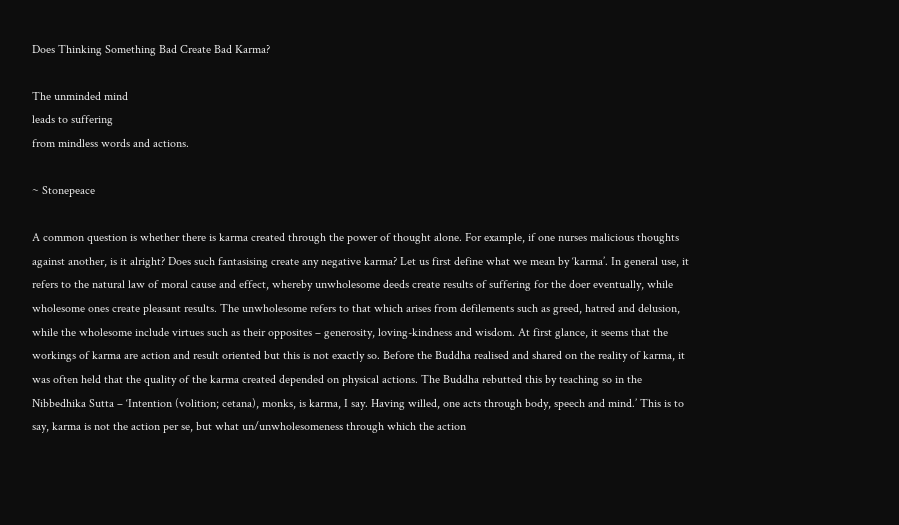Does Thinking Something Bad Create Bad Karma?

The unminded mind
leads to suffering
from mindless words and actions.

~ Stonepeace

A common question is whether there is karma created through the power of thought alone. For example, if one nurses malicious thoughts against another, is it alright? Does such fantasising create any negative karma? Let us first define what we mean by ‘karma’. In general use, it refers to the natural law of moral cause and effect, whereby unwholesome deeds create results of suffering for the doer eventually, while wholesome ones create pleasant results. The unwholesome refers to that which arises from defilements such as greed, hatred and delusion, while the wholesome include virtues such as their opposites – generosity, loving-kindness and wisdom. At first glance, it seems that the workings of karma are action and result oriented but this is not exactly so. Before the Buddha realised and shared on the reality of karma, it was often held that the quality of the karma created depended on physical actions. The Buddha rebutted this by teaching so in the Nibbedhika Sutta – ‘Intention (volition; cetana), monks, is karma, I say. Having willed, one acts through body, speech and mind.’ This is to say, karma is not the action per se, but what un/unwholesomeness through which the action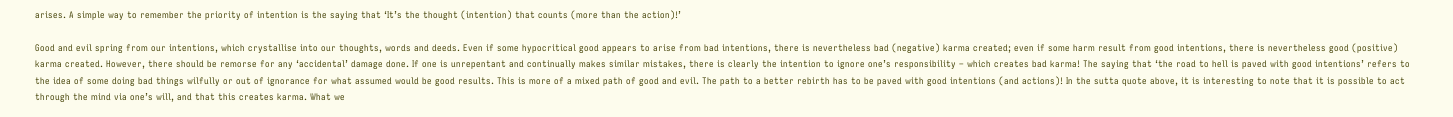arises. A simple way to remember the priority of intention is the saying that ‘It’s the thought (intention) that counts (more than the action)!’

Good and evil spring from our intentions, which crystallise into our thoughts, words and deeds. Even if some hypocritical good appears to arise from bad intentions, there is nevertheless bad (negative) karma created; even if some harm result from good intentions, there is nevertheless good (positive) karma created. However, there should be remorse for any ‘accidental’ damage done. If one is unrepentant and continually makes similar mistakes, there is clearly the intention to ignore one’s responsibility – which creates bad karma! The saying that ‘the road to hell is paved with good intentions’ refers to the idea of some doing bad things wilfully or out of ignorance for what assumed would be good results. This is more of a mixed path of good and evil. The path to a better rebirth has to be paved with good intentions (and actions)! In the sutta quote above, it is interesting to note that it is possible to act through the mind via one’s will, and that this creates karma. What we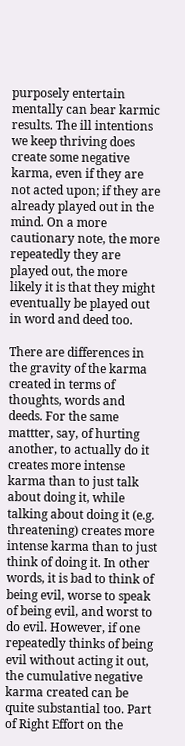purposely entertain mentally can bear karmic results. The ill intentions we keep thriving does create some negative karma, even if they are not acted upon; if they are already played out in the mind. On a more cautionary note, the more repeatedly they are played out, the more likely it is that they might eventually be played out in word and deed too.

There are differences in the gravity of the karma created in terms of thoughts, words and deeds. For the same mattter, say, of hurting another, to actually do it creates more intense karma than to just talk about doing it, while talking about doing it (e.g. threatening) creates more intense karma than to just think of doing it. In other words, it is bad to think of being evil, worse to speak of being evil, and worst to do evil. However, if one repeatedly thinks of being evil without acting it out, the cumulative negative karma created can be quite substantial too. Part of Right Effort on the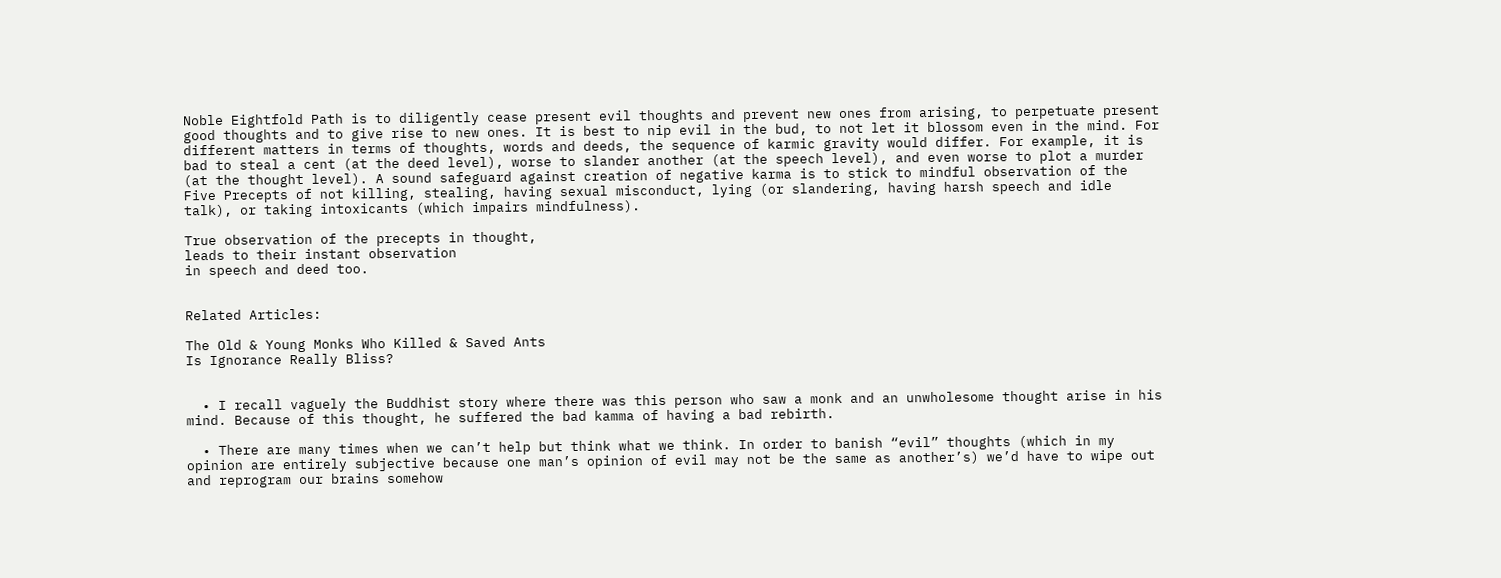Noble Eightfold Path is to diligently cease present evil thoughts and prevent new ones from arising, to perpetuate present good thoughts and to give rise to new ones. It is best to nip evil in the bud, to not let it blossom even in the mind. For different matters in terms of thoughts, words and deeds, the sequence of karmic gravity would differ. For example, it is bad to steal a cent (at the deed level), worse to slander another (at the speech level), and even worse to plot a murder (at the thought level). A sound safeguard against creation of negative karma is to stick to mindful observation of the Five Precepts of not killing, stealing, having sexual misconduct, lying (or slandering, having harsh speech and idle talk), or taking intoxicants (which impairs mindfulness).

True observation of the precepts in thought,
leads to their instant observation
in speech and deed too.


Related Articles:

The Old & Young Monks Who Killed & Saved Ants
Is Ignorance Really Bliss?


  • I recall vaguely the Buddhist story where there was this person who saw a monk and an unwholesome thought arise in his mind. Because of this thought, he suffered the bad kamma of having a bad rebirth.

  • There are many times when we can’t help but think what we think. In order to banish “evil” thoughts (which in my opinion are entirely subjective because one man’s opinion of evil may not be the same as another’s) we’d have to wipe out and reprogram our brains somehow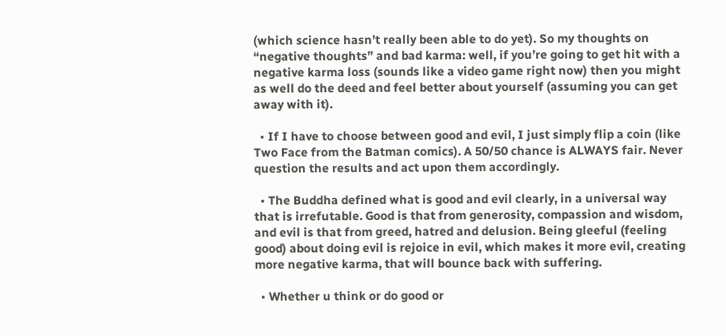(which science hasn’t really been able to do yet). So my thoughts on “negative thoughts” and bad karma: well, if you’re going to get hit with a negative karma loss (sounds like a video game right now) then you might as well do the deed and feel better about yourself (assuming you can get away with it).

  • If I have to choose between good and evil, I just simply flip a coin (like Two Face from the Batman comics). A 50/50 chance is ALWAYS fair. Never question the results and act upon them accordingly.

  • The Buddha defined what is good and evil clearly, in a universal way that is irrefutable. Good is that from generosity, compassion and wisdom, and evil is that from greed, hatred and delusion. Being gleeful (feeling good) about doing evil is rejoice in evil, which makes it more evil, creating more negative karma, that will bounce back with suffering.

  • Whether u think or do good or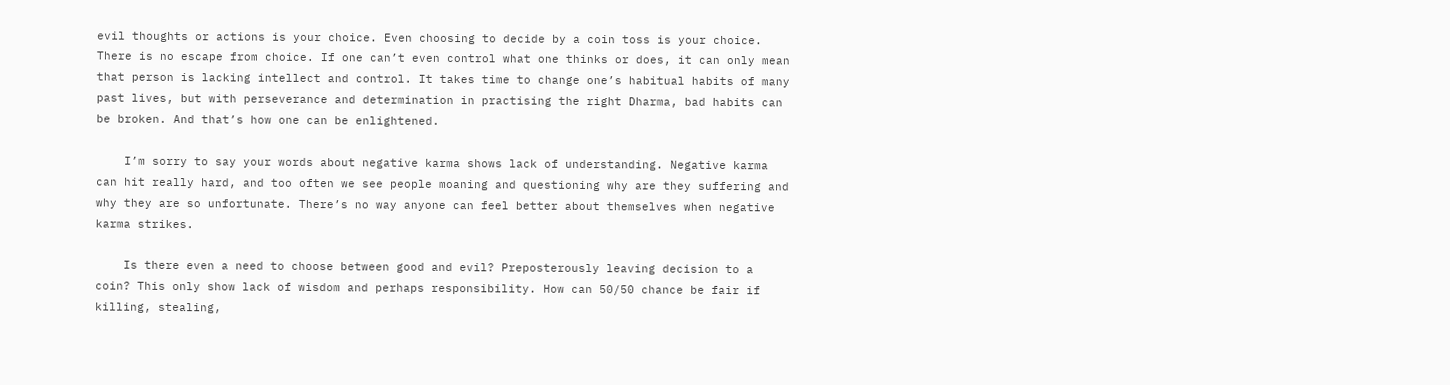evil thoughts or actions is your choice. Even choosing to decide by a coin toss is your choice. There is no escape from choice. If one can’t even control what one thinks or does, it can only mean that person is lacking intellect and control. It takes time to change one’s habitual habits of many past lives, but with perseverance and determination in practising the right Dharma, bad habits can be broken. And that’s how one can be enlightened.

    I’m sorry to say your words about negative karma shows lack of understanding. Negative karma can hit really hard, and too often we see people moaning and questioning why are they suffering and why they are so unfortunate. There’s no way anyone can feel better about themselves when negative karma strikes.

    Is there even a need to choose between good and evil? Preposterously leaving decision to a coin? This only show lack of wisdom and perhaps responsibility. How can 50/50 chance be fair if killing, stealing,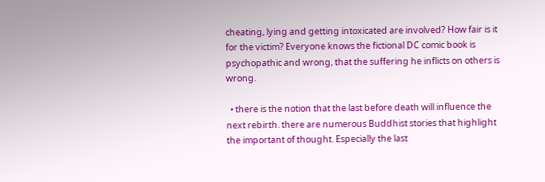cheating, lying and getting intoxicated are involved? How fair is it for the victim? Everyone knows the fictional DC comic book is psychopathic and wrong, that the suffering he inflicts on others is wrong.

  • there is the notion that the last before death will influence the next rebirth. there are numerous Buddhist stories that highlight the important of thought. Especially the last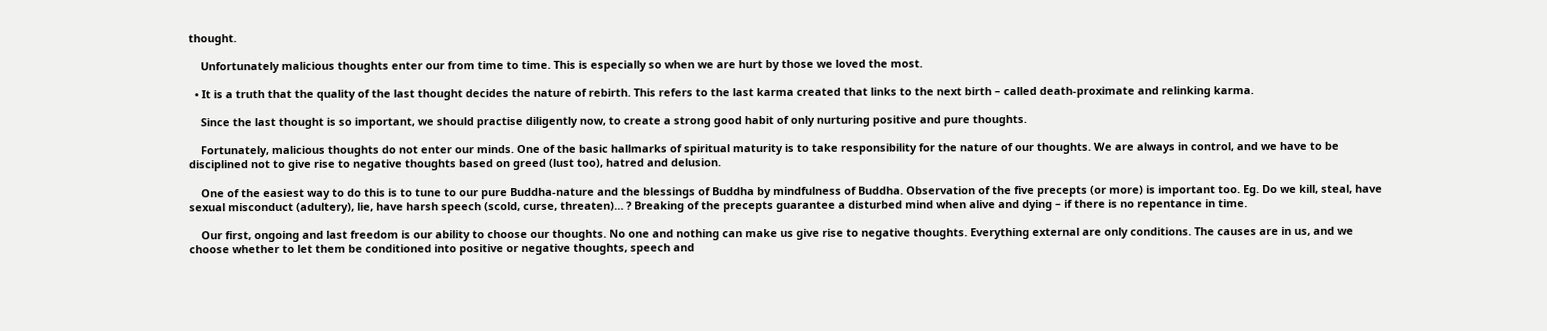thought.

    Unfortunately malicious thoughts enter our from time to time. This is especially so when we are hurt by those we loved the most.

  • It is a truth that the quality of the last thought decides the nature of rebirth. This refers to the last karma created that links to the next birth – called death-proximate and relinking karma.

    Since the last thought is so important, we should practise diligently now, to create a strong good habit of only nurturing positive and pure thoughts.

    Fortunately, malicious thoughts do not enter our minds. One of the basic hallmarks of spiritual maturity is to take responsibility for the nature of our thoughts. We are always in control, and we have to be disciplined not to give rise to negative thoughts based on greed (lust too), hatred and delusion.

    One of the easiest way to do this is to tune to our pure Buddha-nature and the blessings of Buddha by mindfulness of Buddha. Observation of the five precepts (or more) is important too. Eg. Do we kill, steal, have sexual misconduct (adultery), lie, have harsh speech (scold, curse, threaten)… ? Breaking of the precepts guarantee a disturbed mind when alive and dying – if there is no repentance in time.

    Our first, ongoing and last freedom is our ability to choose our thoughts. No one and nothing can make us give rise to negative thoughts. Everything external are only conditions. The causes are in us, and we choose whether to let them be conditioned into positive or negative thoughts, speech and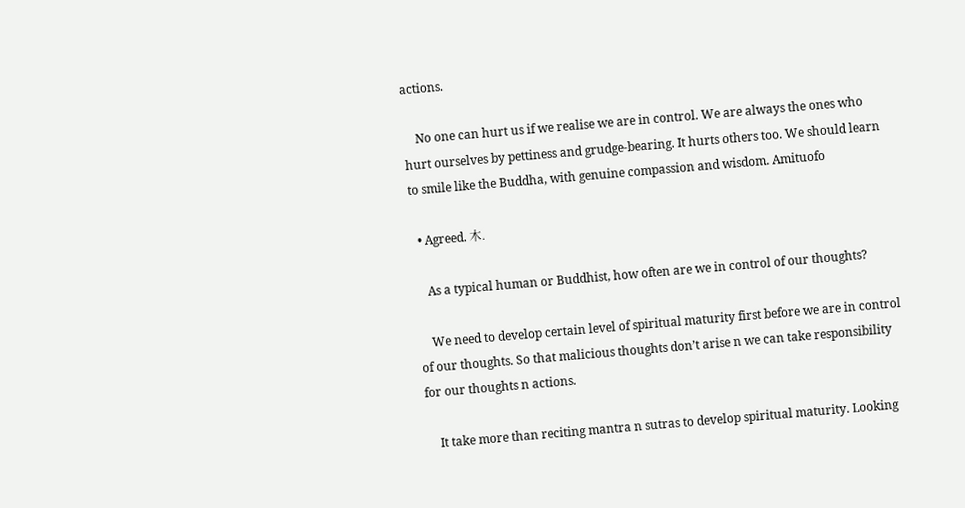actions.

    No one can hurt us if we realise we are in control. We are always the ones who hurt ourselves by pettiness and grudge-bearing. It hurts others too. We should learn to smile like the Buddha, with genuine compassion and wisdom. Amituofo

  • Agreed. 木.

    As a typical human or Buddhist, how often are we in control of our thoughts?

    We need to develop certain level of spiritual maturity first before we are in control of our thoughts. So that malicious thoughts don’t arise n we can take responsibility for our thoughts n actions.

    It take more than reciting mantra n sutras to develop spiritual maturity. Looking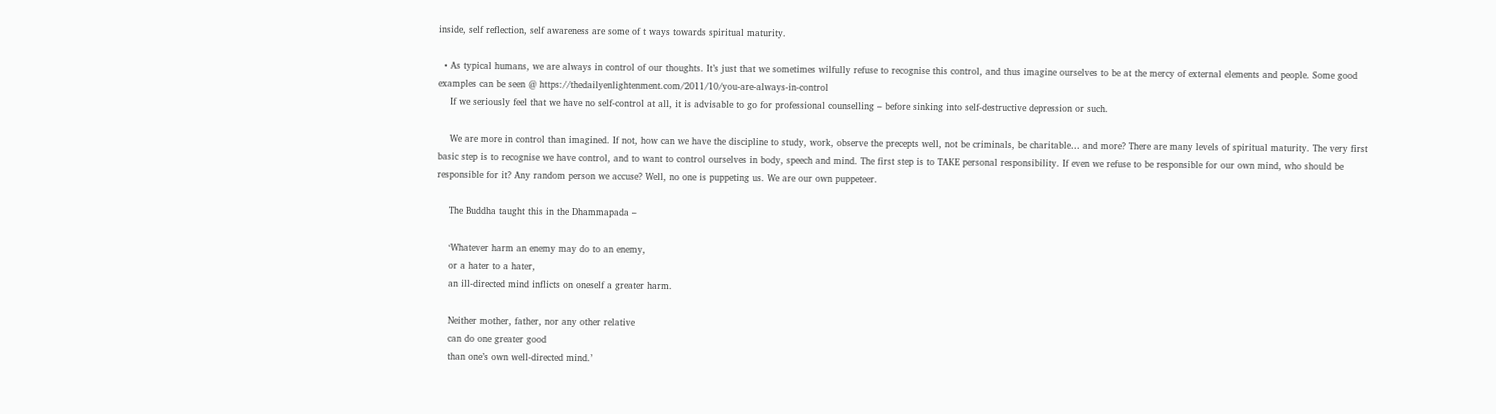inside, self reflection, self awareness are some of t ways towards spiritual maturity.

  • As typical humans, we are always in control of our thoughts. It’s just that we sometimes wilfully refuse to recognise this control, and thus imagine ourselves to be at the mercy of external elements and people. Some good examples can be seen @ https://thedailyenlightenment.com/2011/10/you-are-always-in-control
    If we seriously feel that we have no self-control at all, it is advisable to go for professional counselling – before sinking into self-destructive depression or such.

    We are more in control than imagined. If not, how can we have the discipline to study, work, observe the precepts well, not be criminals, be charitable… and more? There are many levels of spiritual maturity. The very first basic step is to recognise we have control, and to want to control ourselves in body, speech and mind. The first step is to TAKE personal responsibility. If even we refuse to be responsible for our own mind, who should be responsible for it? Any random person we accuse? Well, no one is puppeting us. We are our own puppeteer.

    The Buddha taught this in the Dhammapada –

    ‘Whatever harm an enemy may do to an enemy,
    or a hater to a hater,
    an ill-directed mind inflicts on oneself a greater harm.

    Neither mother, father, nor any other relative
    can do one greater good
    than one’s own well-directed mind.’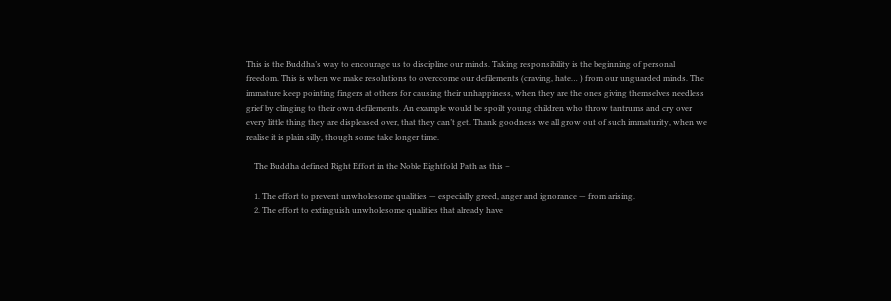This is the Buddha’s way to encourage us to discipline our minds. Taking responsibility is the beginning of personal freedom. This is when we make resolutions to overccome our defilements (craving, hate… ) from our unguarded minds. The immature keep pointing fingers at others for causing their unhappiness, when they are the ones giving themselves needless grief by clinging to their own defilements. An example would be spoilt young children who throw tantrums and cry over every little thing they are displeased over, that they can’t get. Thank goodness we all grow out of such immaturity, when we realise it is plain silly, though some take longer time.

    The Buddha defined Right Effort in the Noble Eightfold Path as this –

    1. The effort to prevent unwholesome qualities — especially greed, anger and ignorance — from arising.
    2. The effort to extinguish unwholesome qualities that already have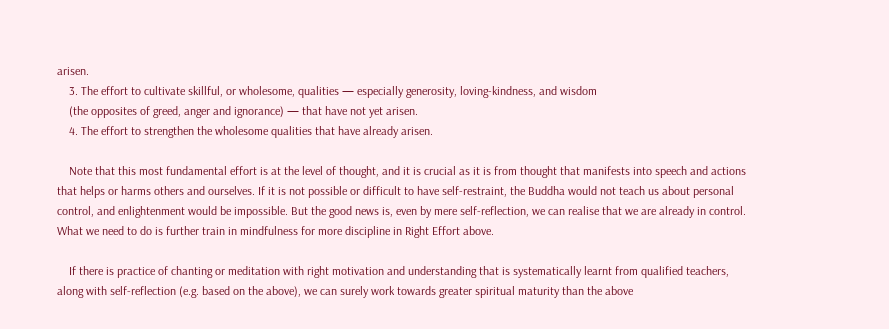arisen.
    3. The effort to cultivate skillful, or wholesome, qualities — especially generosity, loving-kindness, and wisdom
    (the opposites of greed, anger and ignorance) — that have not yet arisen.
    4. The effort to strengthen the wholesome qualities that have already arisen.

    Note that this most fundamental effort is at the level of thought, and it is crucial as it is from thought that manifests into speech and actions that helps or harms others and ourselves. If it is not possible or difficult to have self-restraint, the Buddha would not teach us about personal control, and enlightenment would be impossible. But the good news is, even by mere self-reflection, we can realise that we are already in control. What we need to do is further train in mindfulness for more discipline in Right Effort above.

    If there is practice of chanting or meditation with right motivation and understanding that is systematically learnt from qualified teachers, along with self-reflection (e.g. based on the above), we can surely work towards greater spiritual maturity than the above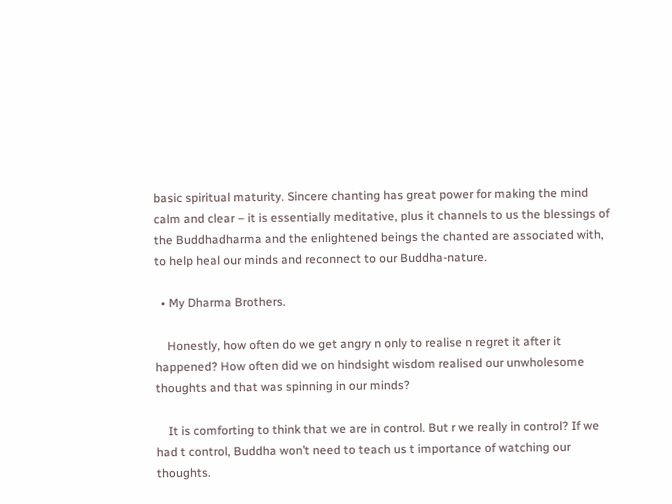basic spiritual maturity. Sincere chanting has great power for making the mind calm and clear – it is essentially meditative, plus it channels to us the blessings of the Buddhadharma and the enlightened beings the chanted are associated with, to help heal our minds and reconnect to our Buddha-nature.

  • My Dharma Brothers.

    Honestly, how often do we get angry n only to realise n regret it after it happened? How often did we on hindsight wisdom realised our unwholesome thoughts and that was spinning in our minds?

    It is comforting to think that we are in control. But r we really in control? If we had t control, Buddha won’t need to teach us t importance of watching our thoughts.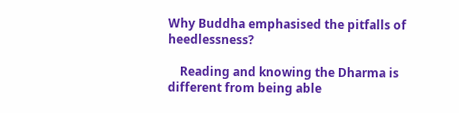Why Buddha emphasised the pitfalls of heedlessness?

    Reading and knowing the Dharma is different from being able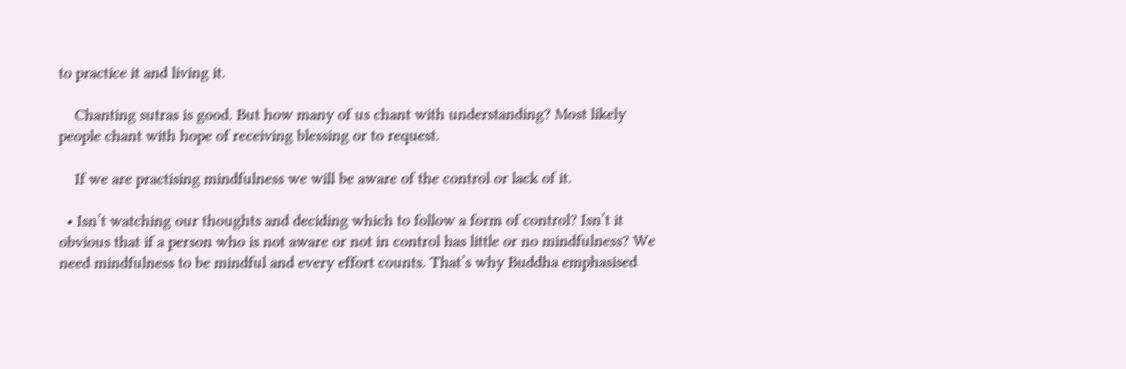to practice it and living it.

    Chanting sutras is good. But how many of us chant with understanding? Most likely people chant with hope of receiving blessing or to request.

    If we are practising mindfulness we will be aware of the control or lack of it.

  • Isn’t watching our thoughts and deciding which to follow a form of control? Isn’t it obvious that if a person who is not aware or not in control has little or no mindfulness? We need mindfulness to be mindful and every effort counts. That’s why Buddha emphasised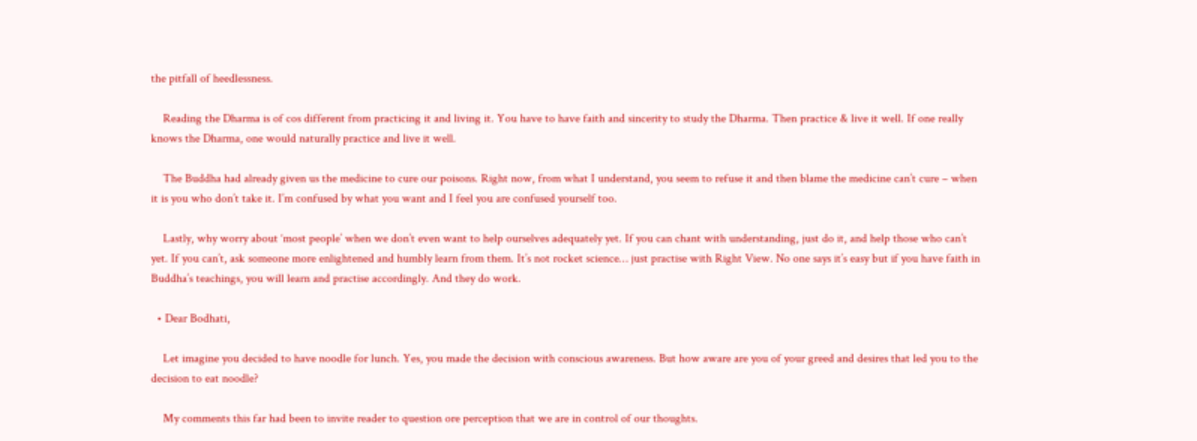the pitfall of heedlessness.

    Reading the Dharma is of cos different from practicing it and living it. You have to have faith and sincerity to study the Dharma. Then practice & live it well. If one really knows the Dharma, one would naturally practice and live it well.

    The Buddha had already given us the medicine to cure our poisons. Right now, from what I understand, you seem to refuse it and then blame the medicine can’t cure – when it is you who don’t take it. I’m confused by what you want and I feel you are confused yourself too.

    Lastly, why worry about ‘most people’ when we don’t even want to help ourselves adequately yet. If you can chant with understanding, just do it, and help those who can’t yet. If you can’t, ask someone more enlightened and humbly learn from them. It’s not rocket science… just practise with Right View. No one says it’s easy but if you have faith in Buddha’s teachings, you will learn and practise accordingly. And they do work.

  • Dear Bodhati,

    Let imagine you decided to have noodle for lunch. Yes, you made the decision with conscious awareness. But how aware are you of your greed and desires that led you to the decision to eat noodle?

    My comments this far had been to invite reader to question ore perception that we are in control of our thoughts.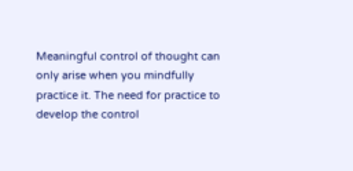Meaningful control of thought can only arise when you mindfully practice it. The need for practice to develop the control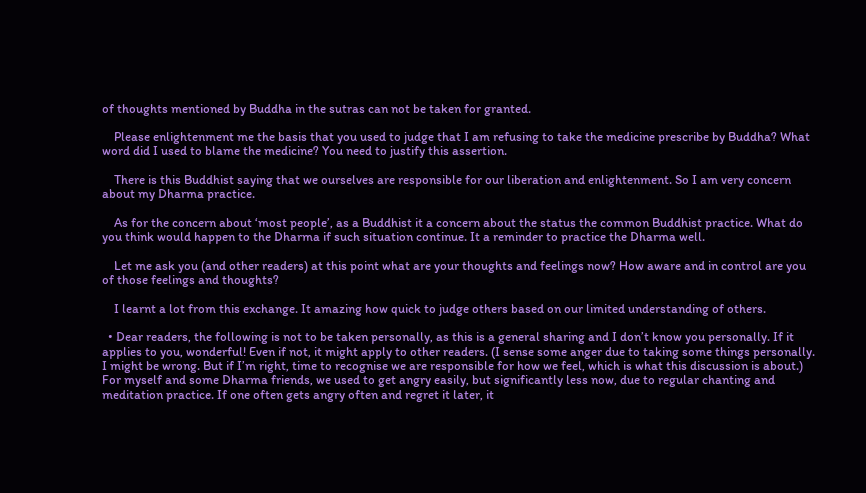of thoughts mentioned by Buddha in the sutras can not be taken for granted.

    Please enlightenment me the basis that you used to judge that I am refusing to take the medicine prescribe by Buddha? What word did I used to blame the medicine? You need to justify this assertion.

    There is this Buddhist saying that we ourselves are responsible for our liberation and enlightenment. So I am very concern about my Dharma practice.

    As for the concern about ‘most people’, as a Buddhist it a concern about the status the common Buddhist practice. What do you think would happen to the Dharma if such situation continue. It a reminder to practice the Dharma well.

    Let me ask you (and other readers) at this point what are your thoughts and feelings now? How aware and in control are you of those feelings and thoughts?

    I learnt a lot from this exchange. It amazing how quick to judge others based on our limited understanding of others.

  • Dear readers, the following is not to be taken personally, as this is a general sharing and I don’t know you personally. If it applies to you, wonderful! Even if not, it might apply to other readers. (I sense some anger due to taking some things personally. I might be wrong. But if I’m right, time to recognise we are responsible for how we feel, which is what this discussion is about.) For myself and some Dharma friends, we used to get angry easily, but significantly less now, due to regular chanting and meditation practice. If one often gets angry often and regret it later, it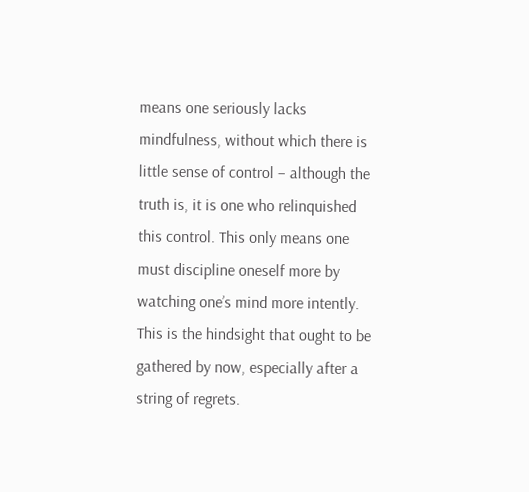means one seriously lacks mindfulness, without which there is little sense of control – although the truth is, it is one who relinquished this control. This only means one must discipline oneself more by watching one’s mind more intently. This is the hindsight that ought to be gathered by now, especially after a string of regrets.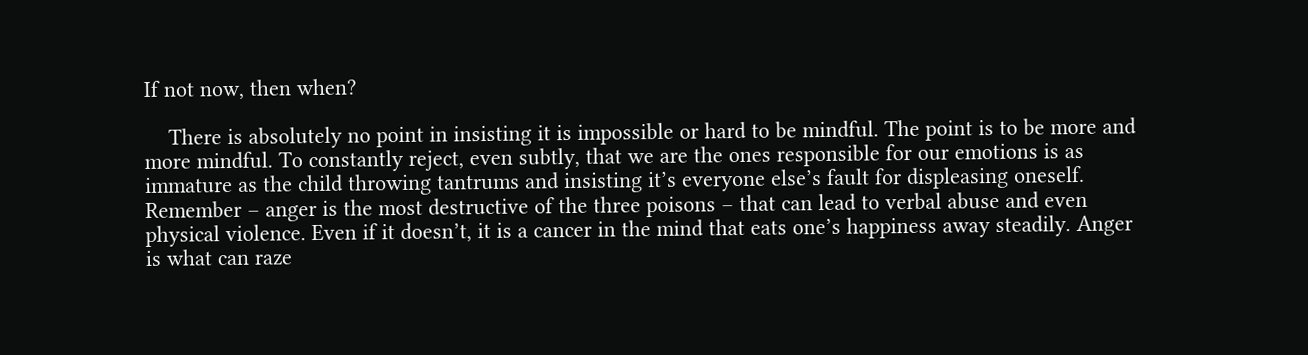If not now, then when?

    There is absolutely no point in insisting it is impossible or hard to be mindful. The point is to be more and more mindful. To constantly reject, even subtly, that we are the ones responsible for our emotions is as immature as the child throwing tantrums and insisting it’s everyone else’s fault for displeasing oneself. Remember – anger is the most destructive of the three poisons – that can lead to verbal abuse and even physical violence. Even if it doesn’t, it is a cancer in the mind that eats one’s happiness away steadily. Anger is what can raze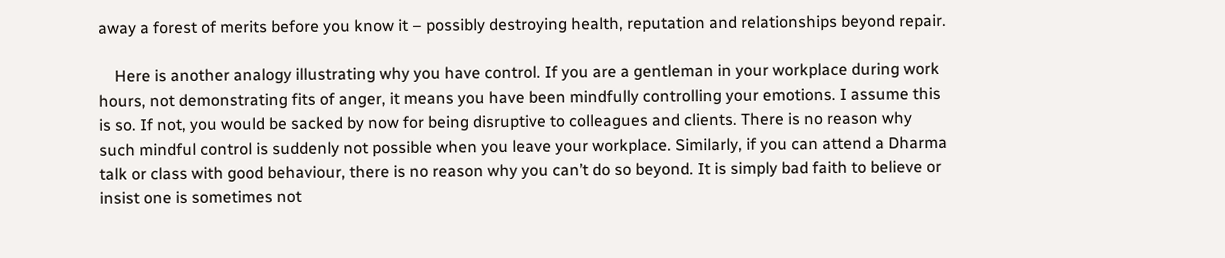away a forest of merits before you know it – possibly destroying health, reputation and relationships beyond repair.

    Here is another analogy illustrating why you have control. If you are a gentleman in your workplace during work hours, not demonstrating fits of anger, it means you have been mindfully controlling your emotions. I assume this is so. If not, you would be sacked by now for being disruptive to colleagues and clients. There is no reason why such mindful control is suddenly not possible when you leave your workplace. Similarly, if you can attend a Dharma talk or class with good behaviour, there is no reason why you can’t do so beyond. It is simply bad faith to believe or insist one is sometimes not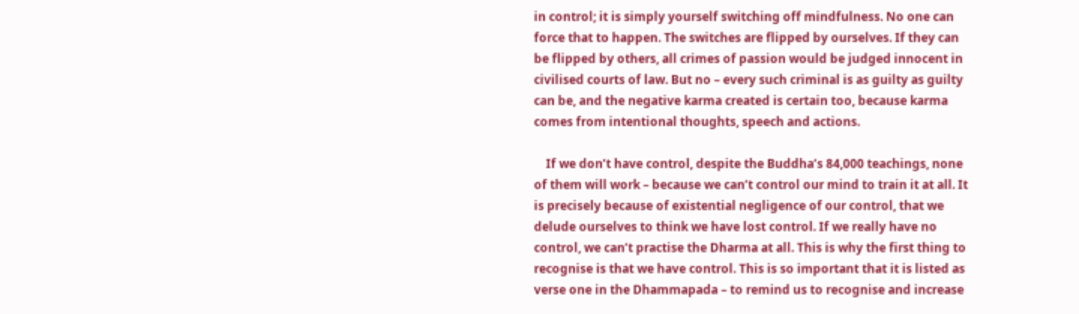in control; it is simply yourself switching off mindfulness. No one can force that to happen. The switches are flipped by ourselves. If they can be flipped by others, all crimes of passion would be judged innocent in civilised courts of law. But no – every such criminal is as guilty as guilty can be, and the negative karma created is certain too, because karma comes from intentional thoughts, speech and actions.

    If we don’t have control, despite the Buddha’s 84,000 teachings, none of them will work – because we can’t control our mind to train it at all. It is precisely because of existential negligence of our control, that we delude ourselves to think we have lost control. If we really have no control, we can’t practise the Dharma at all. This is why the first thing to recognise is that we have control. This is so important that it is listed as verse one in the Dhammapada – to remind us to recognise and increase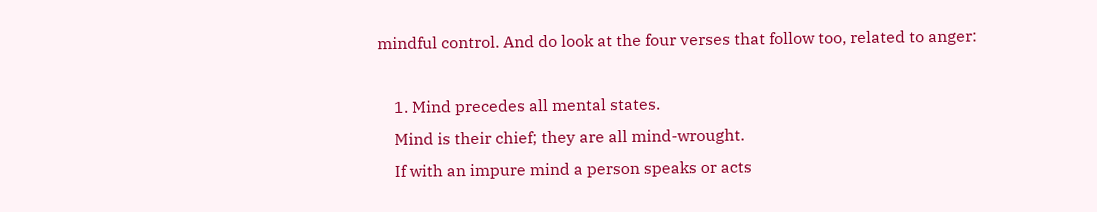mindful control. And do look at the four verses that follow too, related to anger:

    1. Mind precedes all mental states.
    Mind is their chief; they are all mind-wrought.
    If with an impure mind a person speaks or acts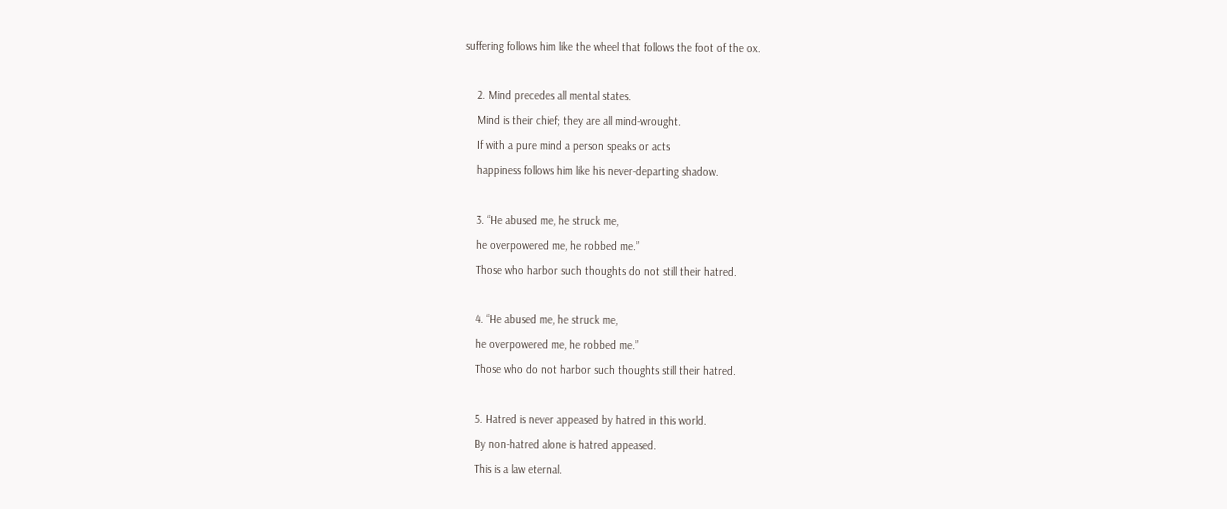suffering follows him like the wheel that follows the foot of the ox.

    2. Mind precedes all mental states.
    Mind is their chief; they are all mind-wrought.
    If with a pure mind a person speaks or acts
    happiness follows him like his never-departing shadow.

    3. “He abused me, he struck me,
    he overpowered me, he robbed me.”
    Those who harbor such thoughts do not still their hatred.

    4. “He abused me, he struck me,
    he overpowered me, he robbed me.”
    Those who do not harbor such thoughts still their hatred.

    5. Hatred is never appeased by hatred in this world.
    By non-hatred alone is hatred appeased.
    This is a law eternal.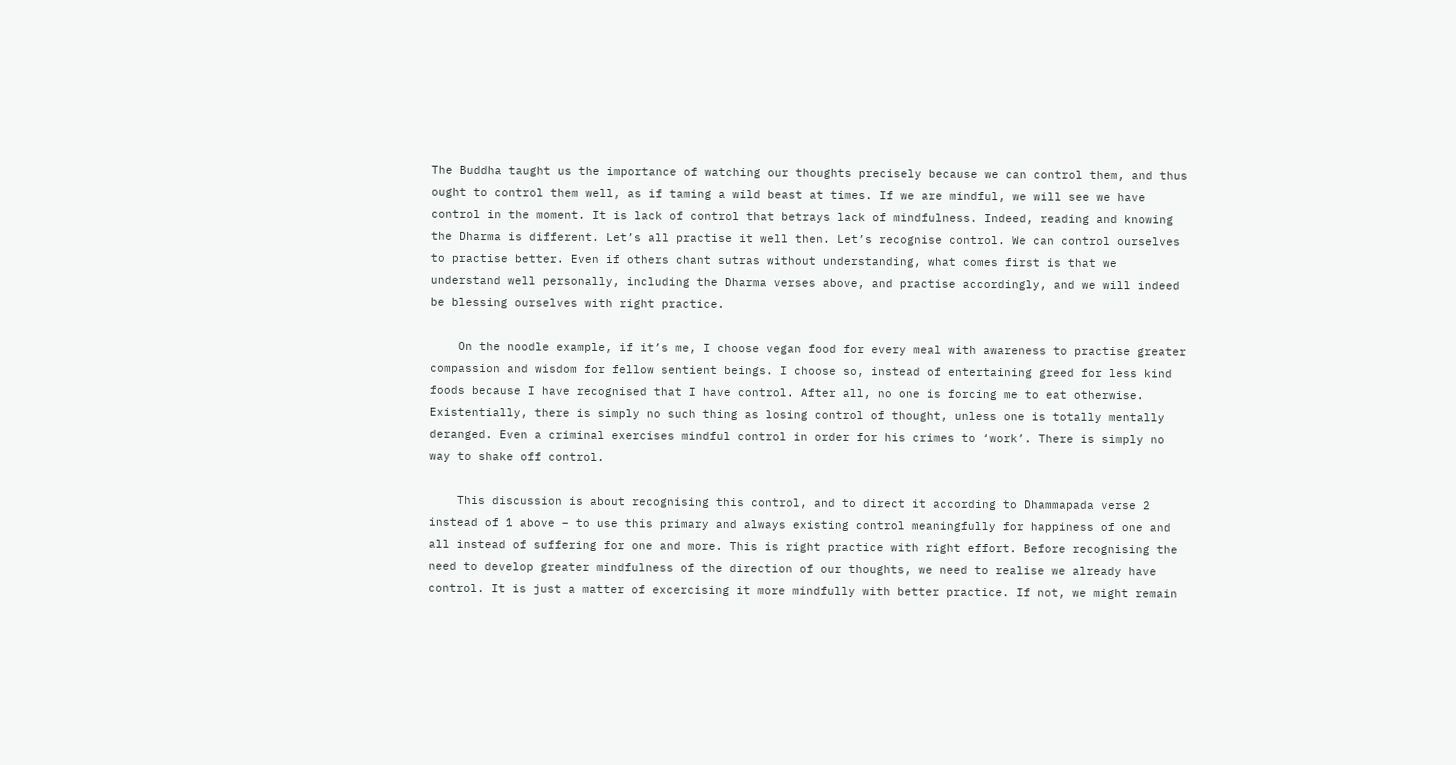The Buddha taught us the importance of watching our thoughts precisely because we can control them, and thus ought to control them well, as if taming a wild beast at times. If we are mindful, we will see we have control in the moment. It is lack of control that betrays lack of mindfulness. Indeed, reading and knowing the Dharma is different. Let’s all practise it well then. Let’s recognise control. We can control ourselves to practise better. Even if others chant sutras without understanding, what comes first is that we understand well personally, including the Dharma verses above, and practise accordingly, and we will indeed be blessing ourselves with right practice.

    On the noodle example, if it’s me, I choose vegan food for every meal with awareness to practise greater compassion and wisdom for fellow sentient beings. I choose so, instead of entertaining greed for less kind foods because I have recognised that I have control. After all, no one is forcing me to eat otherwise. Existentially, there is simply no such thing as losing control of thought, unless one is totally mentally deranged. Even a criminal exercises mindful control in order for his crimes to ‘work’. There is simply no way to shake off control.

    This discussion is about recognising this control, and to direct it according to Dhammapada verse 2 instead of 1 above – to use this primary and always existing control meaningfully for happiness of one and all instead of suffering for one and more. This is right practice with right effort. Before recognising the need to develop greater mindfulness of the direction of our thoughts, we need to realise we already have control. It is just a matter of excercising it more mindfully with better practice. If not, we might remain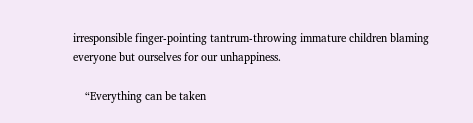irresponsible finger-pointing tantrum-throwing immature children blaming everyone but ourselves for our unhappiness.

    “Everything can be taken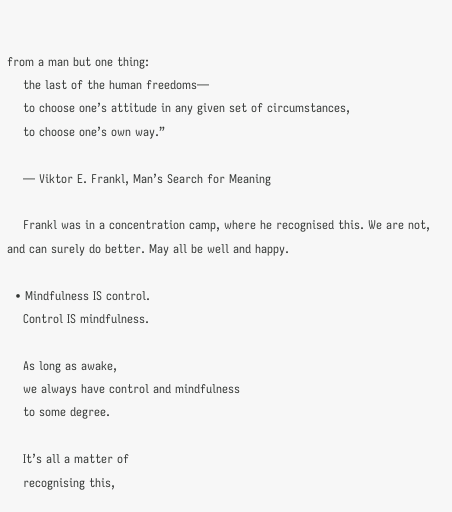from a man but one thing:
    the last of the human freedoms—
    to choose one’s attitude in any given set of circumstances,
    to choose one’s own way.”

    ― Viktor E. Frankl, Man’s Search for Meaning

    Frankl was in a concentration camp, where he recognised this. We are not, and can surely do better. May all be well and happy.

  • Mindfulness IS control.
    Control IS mindfulness.

    As long as awake,
    we always have control and mindfulness
    to some degree.

    It’s all a matter of
    recognising this,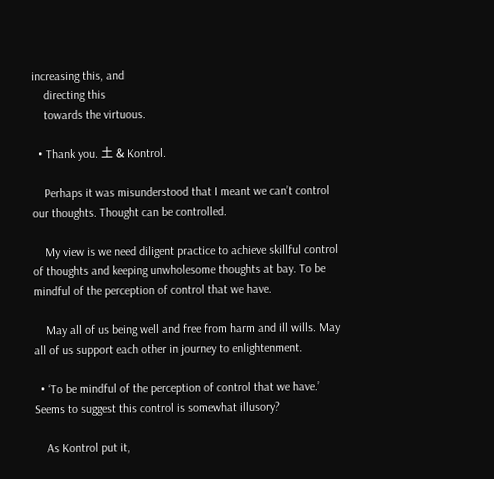increasing this, and
    directing this
    towards the virtuous.

  • Thank you. 土 & Kontrol.

    Perhaps it was misunderstood that I meant we can’t control our thoughts. Thought can be controlled.

    My view is we need diligent practice to achieve skillful control of thoughts and keeping unwholesome thoughts at bay. To be mindful of the perception of control that we have.

    May all of us being well and free from harm and ill wills. May all of us support each other in journey to enlightenment.

  • ‘To be mindful of the perception of control that we have.’ Seems to suggest this control is somewhat illusory?

    As Kontrol put it,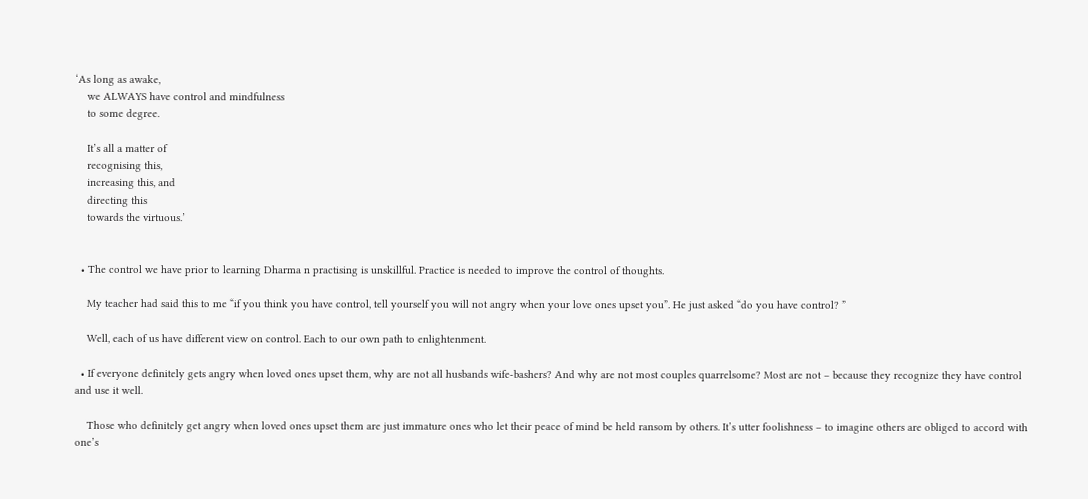‘As long as awake,
    we ALWAYS have control and mindfulness
    to some degree.

    It’s all a matter of
    recognising this,
    increasing this, and
    directing this
    towards the virtuous.’


  • The control we have prior to learning Dharma n practising is unskillful. Practice is needed to improve the control of thoughts.

    My teacher had said this to me “if you think you have control, tell yourself you will not angry when your love ones upset you”. He just asked “do you have control? ”

    Well, each of us have different view on control. Each to our own path to enlightenment.

  • If everyone definitely gets angry when loved ones upset them, why are not all husbands wife-bashers? And why are not most couples quarrelsome? Most are not – because they recognize they have control and use it well.

    Those who definitely get angry when loved ones upset them are just immature ones who let their peace of mind be held ransom by others. It’s utter foolishness – to imagine others are obliged to accord with one’s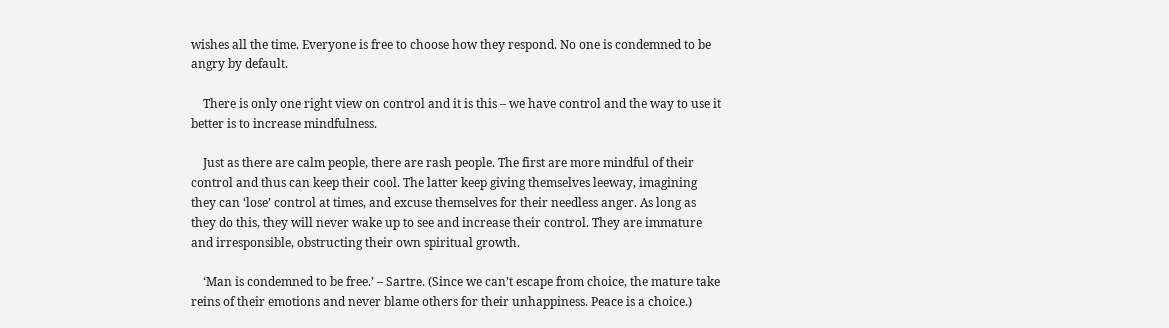wishes all the time. Everyone is free to choose how they respond. No one is condemned to be angry by default.

    There is only one right view on control and it is this – we have control and the way to use it better is to increase mindfulness.

    Just as there are calm people, there are rash people. The first are more mindful of their control and thus can keep their cool. The latter keep giving themselves leeway, imagining they can ‘lose’ control at times, and excuse themselves for their needless anger. As long as they do this, they will never wake up to see and increase their control. They are immature and irresponsible, obstructing their own spiritual growth.

    ‘Man is condemned to be free.’ – Sartre. (Since we can’t escape from choice, the mature take reins of their emotions and never blame others for their unhappiness. Peace is a choice.)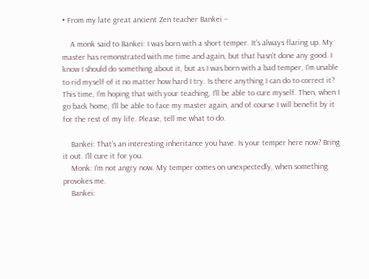• From my late great ancient Zen teacher Bankei –

    A monk said to Bankei: I was born with a short temper. It’s always flaring up. My master has remonstrated with me time and again, but that hasn’t done any good. I know I should do something about it, but as I was born with a bad temper, I’m unable to rid myself of it no matter how hard I try. Is there anything I can do to correct it? This time, I’m hoping that with your teaching, I’ll be able to cure myself. Then, when I go back home, I’ll be able to face my master again, and of course I will benefit by it for the rest of my life. Please, tell me what to do.

    Bankei: That’s an interesting inheritance you have. Is your temper here now? Bring it out. I’ll cure it for you.
    Monk: I’m not angry now. My temper comes on unexpectedly, when something provokes me.
    Bankei: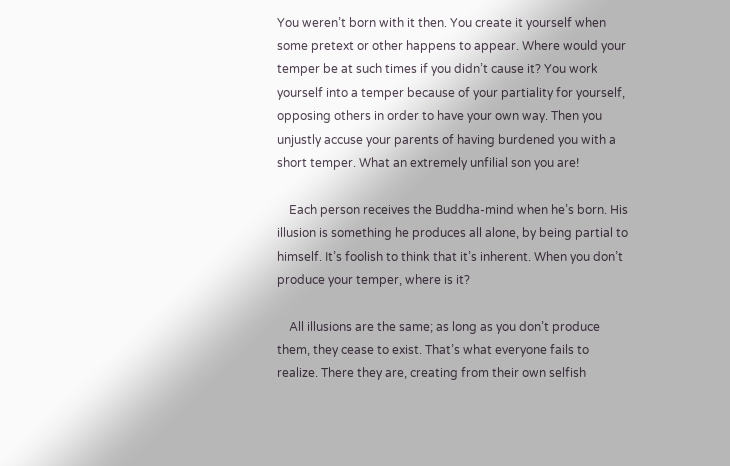You weren’t born with it then. You create it yourself when some pretext or other happens to appear. Where would your temper be at such times if you didn’t cause it? You work yourself into a temper because of your partiality for yourself, opposing others in order to have your own way. Then you unjustly accuse your parents of having burdened you with a short temper. What an extremely unfilial son you are!

    Each person receives the Buddha-mind when he’s born. His illusion is something he produces all alone, by being partial to himself. It’s foolish to think that it’s inherent. When you don’t produce your temper, where is it?

    All illusions are the same; as long as you don’t produce them, they cease to exist. That’s what everyone fails to realize. There they are, creating from their own selfish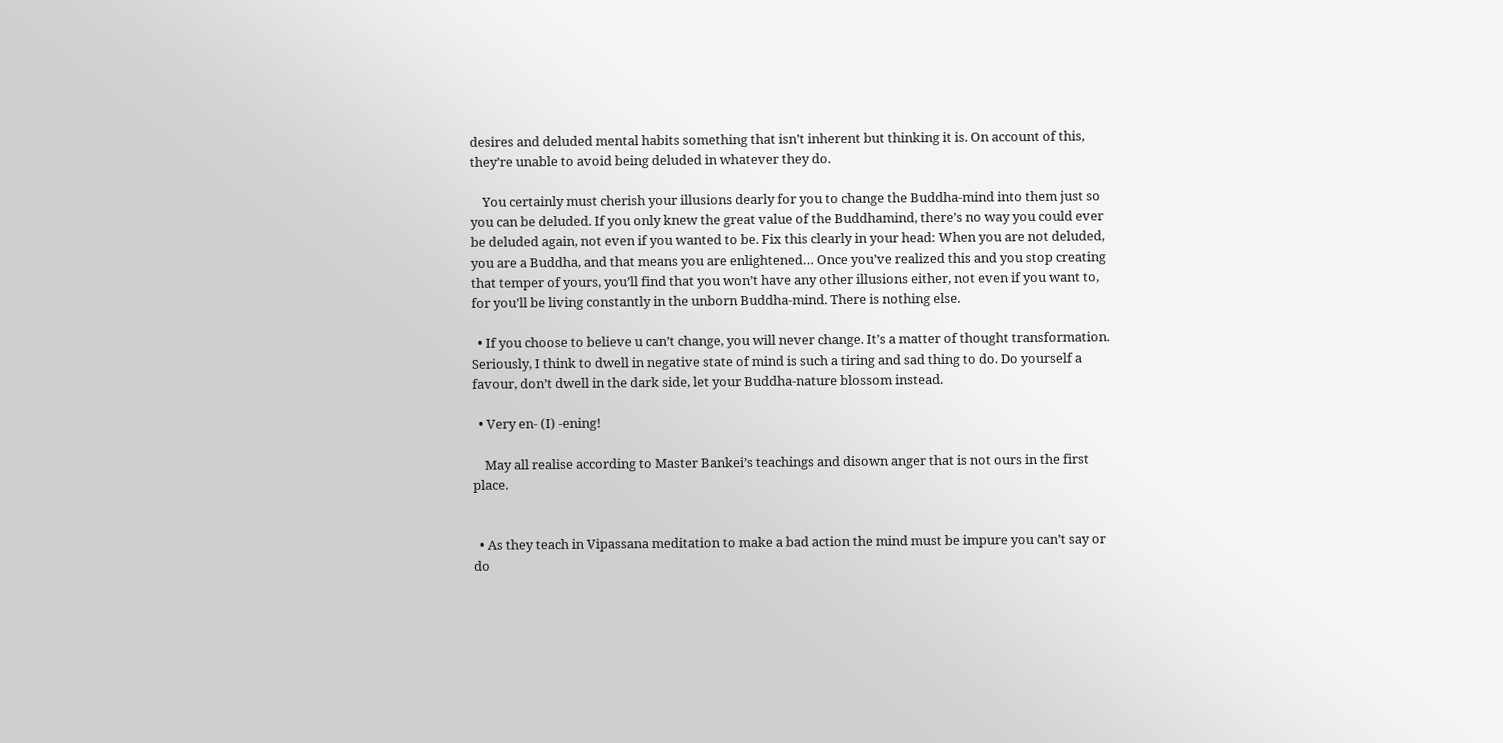desires and deluded mental habits something that isn’t inherent but thinking it is. On account of this, they’re unable to avoid being deluded in whatever they do.

    You certainly must cherish your illusions dearly for you to change the Buddha-mind into them just so you can be deluded. If you only knew the great value of the Buddhamind, there’s no way you could ever be deluded again, not even if you wanted to be. Fix this clearly in your head: When you are not deluded, you are a Buddha, and that means you are enlightened… Once you’ve realized this and you stop creating that temper of yours, you’ll find that you won’t have any other illusions either, not even if you want to, for you’ll be living constantly in the unborn Buddha-mind. There is nothing else.

  • If you choose to believe u can’t change, you will never change. It’s a matter of thought transformation. Seriously, I think to dwell in negative state of mind is such a tiring and sad thing to do. Do yourself a favour, don’t dwell in the dark side, let your Buddha-nature blossom instead.

  • Very en- (I) -ening!

    May all realise according to Master Bankei’s teachings and disown anger that is not ours in the first place.


  • As they teach in Vipassana meditation to make a bad action the mind must be impure you can’t say or do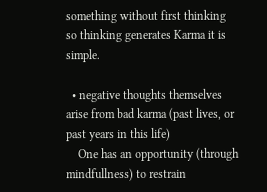something without first thinking so thinking generates Karma it is simple.

  • negative thoughts themselves arise from bad karma (past lives, or past years in this life)
    One has an opportunity (through mindfullness) to restrain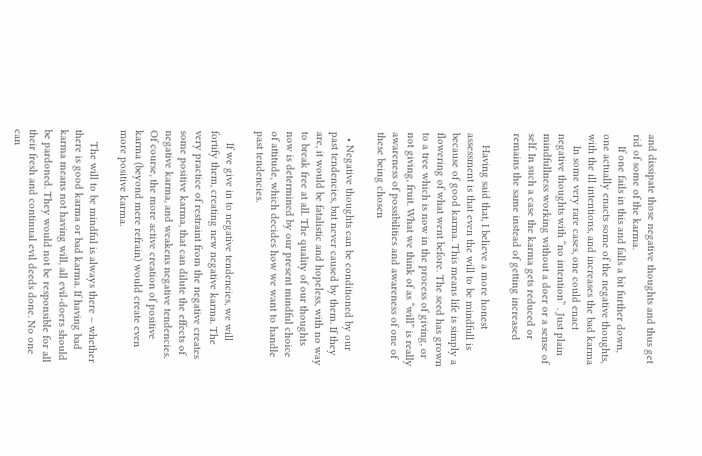and dissipate those negative thoughts and thus get rid of some of the karma.
    If one fails in this and falls a bit further down, one actually enacts some of the negative thoughts, with the ill intentions, and increases the bad karma
    In some very rare cases, one could enact negative thoughts with “no intention” . Just plain mindfullness working without a doer or a sense of self. In such a case the karma gets reduced or remains the same instead of getting increased

    Having said that, I believe a more honest assessment is that even the will to be mindfull is because of good karma. This means life is simply a flowering of what went before. The seed has grown to a tree which is now in the process of giving, or not giving, fruit. What we think of as “will” is really awareness of possibilities and awareness of one of these being chosen

  • Negative thoughts can be conditioned by our past tendencies, but never caused by them. If they are, it would be fatalistic and hopeless, with no way to break free at all. The quality of our thoughts now is determined by our present mindful choice of attitude, which decides how we want to handle past tendencies.

    If we give in to negative tendencies, we will fortify them, creating new negative karma. The very practice of restraint from the negative creates some positive karma, that can dilute the effects of negative karma, and weakens negative tendencies. Of course, the more active creation of positive karma (beyond mere refrain) would create even more positive karma.

    The will to be mindful is always there – whether there is good karma or bad karma. If having bad karma means not having will, all evil-doers should be pardoned. They would not be responsible for all their fresh and continual evil deeds done. No one can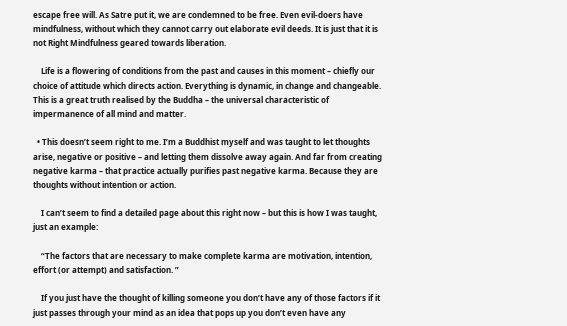escape free will. As Satre put it, we are condemned to be free. Even evil-doers have mindfulness, without which they cannot carry out elaborate evil deeds. It is just that it is not Right Mindfulness geared towards liberation.

    Life is a flowering of conditions from the past and causes in this moment – chiefly our choice of attitude which directs action. Everything is dynamic, in change and changeable. This is a great truth realised by the Buddha – the universal characteristic of impermanence of all mind and matter.

  • This doesn’t seem right to me. I’m a Buddhist myself and was taught to let thoughts arise, negative or positive – and letting them dissolve away again. And far from creating negative karma – that practice actually purifies past negative karma. Because they are thoughts without intention or action.

    I can’t seem to find a detailed page about this right now – but this is how I was taught, just an example:

    “The factors that are necessary to make complete karma are motivation, intention, effort (or attempt) and satisfaction. ”

    If you just have the thought of killing someone you don’t have any of those factors if it just passes through your mind as an idea that pops up you don’t even have any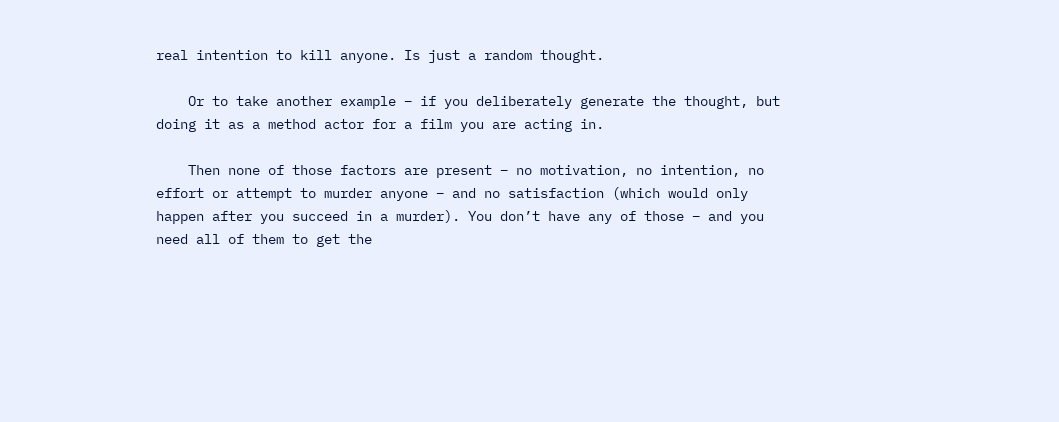real intention to kill anyone. Is just a random thought.

    Or to take another example – if you deliberately generate the thought, but doing it as a method actor for a film you are acting in.

    Then none of those factors are present – no motivation, no intention, no effort or attempt to murder anyone – and no satisfaction (which would only happen after you succeed in a murder). You don’t have any of those – and you need all of them to get the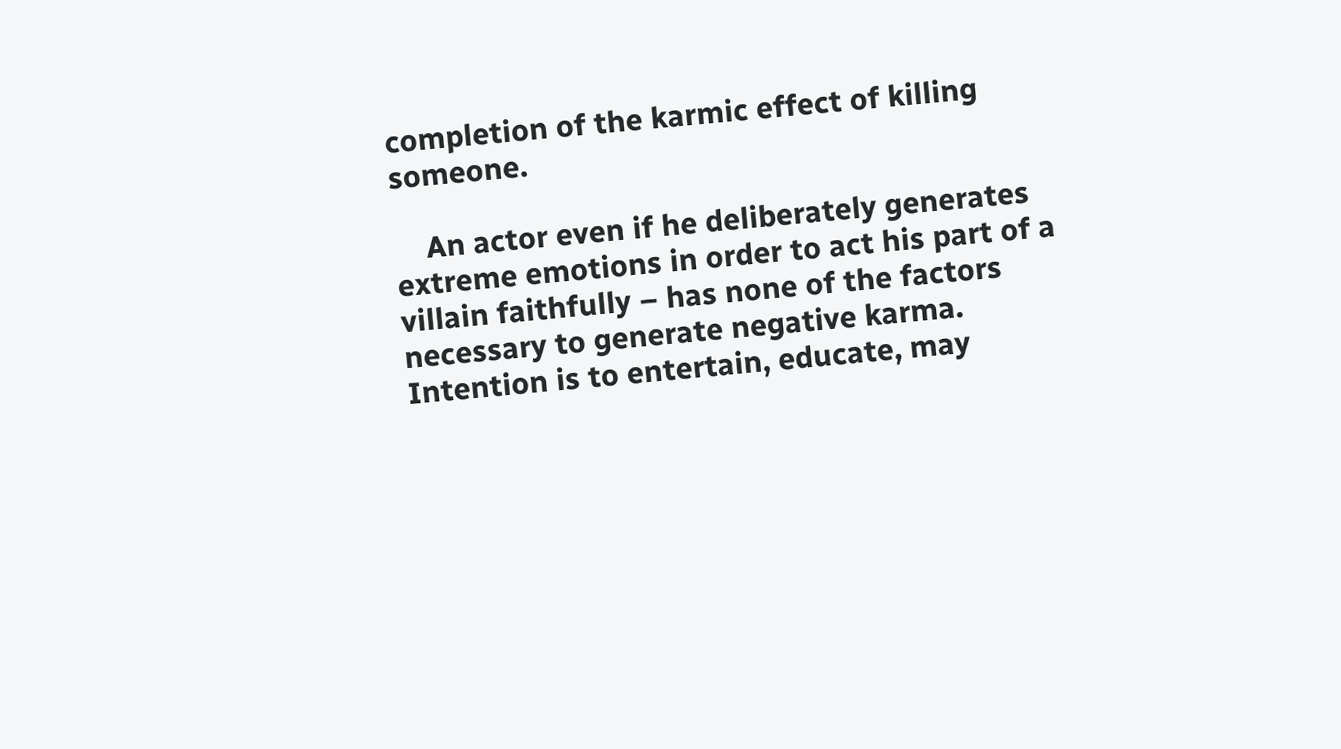completion of the karmic effect of killing someone.

    An actor even if he deliberately generates extreme emotions in order to act his part of a villain faithfully – has none of the factors necessary to generate negative karma. Intention is to entertain, educate, may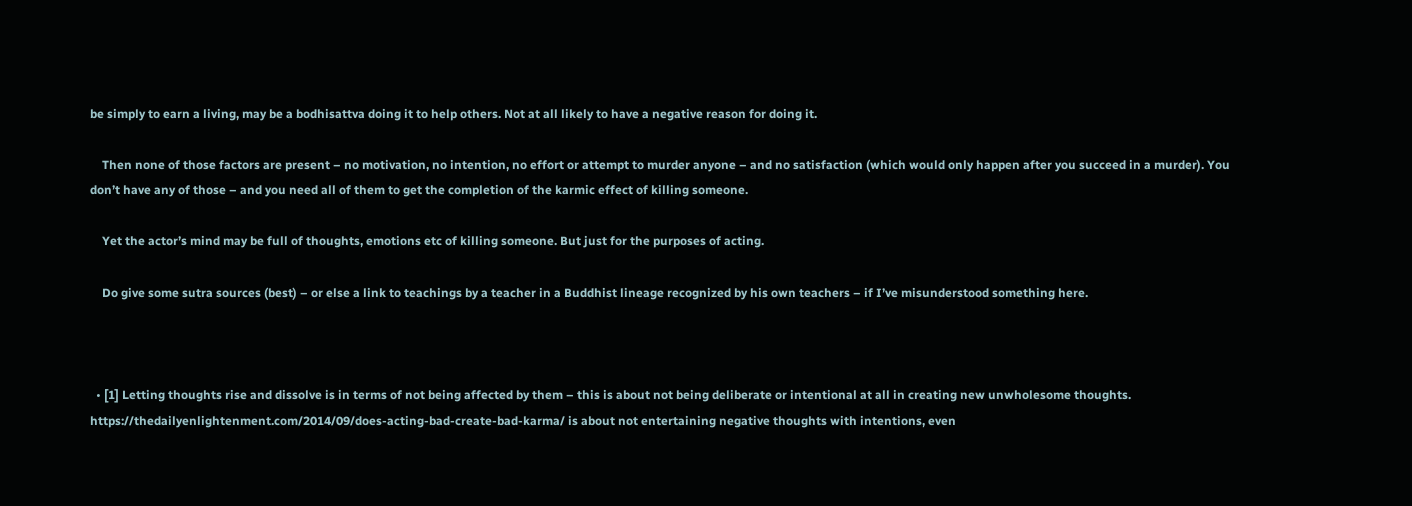be simply to earn a living, may be a bodhisattva doing it to help others. Not at all likely to have a negative reason for doing it.

    Then none of those factors are present – no motivation, no intention, no effort or attempt to murder anyone – and no satisfaction (which would only happen after you succeed in a murder). You don’t have any of those – and you need all of them to get the completion of the karmic effect of killing someone.

    Yet the actor’s mind may be full of thoughts, emotions etc of killing someone. But just for the purposes of acting.

    Do give some sutra sources (best) – or else a link to teachings by a teacher in a Buddhist lineage recognized by his own teachers – if I’ve misunderstood something here.



  • [1] Letting thoughts rise and dissolve is in terms of not being affected by them – this is about not being deliberate or intentional at all in creating new unwholesome thoughts. https://thedailyenlightenment.com/2014/09/does-acting-bad-create-bad-karma/ is about not entertaining negative thoughts with intentions, even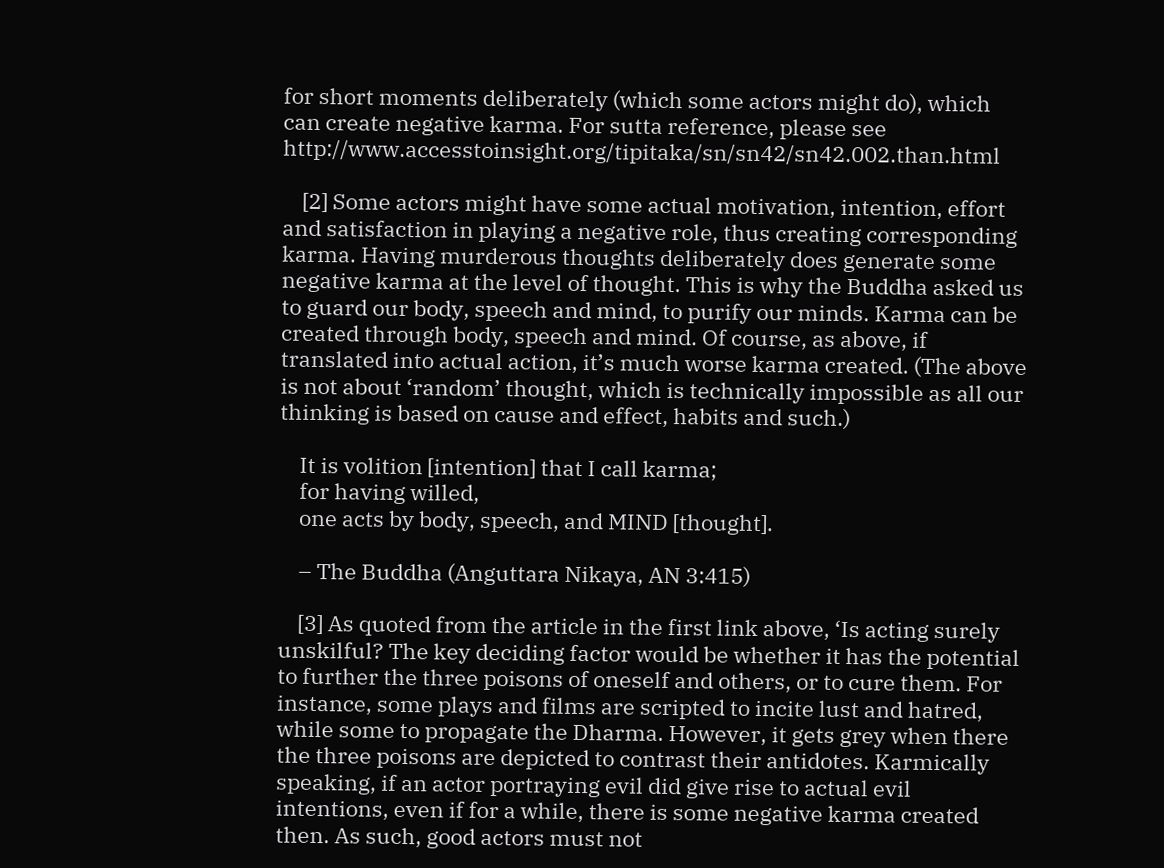for short moments deliberately (which some actors might do), which can create negative karma. For sutta reference, please see http://www.accesstoinsight.org/tipitaka/sn/sn42/sn42.002.than.html

    [2] Some actors might have some actual motivation, intention, effort and satisfaction in playing a negative role, thus creating corresponding karma. Having murderous thoughts deliberately does generate some negative karma at the level of thought. This is why the Buddha asked us to guard our body, speech and mind, to purify our minds. Karma can be created through body, speech and mind. Of course, as above, if translated into actual action, it’s much worse karma created. (The above is not about ‘random’ thought, which is technically impossible as all our thinking is based on cause and effect, habits and such.)

    It is volition [intention] that I call karma;
    for having willed,
    one acts by body, speech, and MIND [thought].

    – The Buddha (Anguttara Nikaya, AN 3:415)

    [3] As quoted from the article in the first link above, ‘Is acting surely unskilful? The key deciding factor would be whether it has the potential to further the three poisons of oneself and others, or to cure them. For instance, some plays and films are scripted to incite lust and hatred, while some to propagate the Dharma. However, it gets grey when there the three poisons are depicted to contrast their antidotes. Karmically speaking, if an actor portraying evil did give rise to actual evil intentions, even if for a while, there is some negative karma created then. As such, good actors must not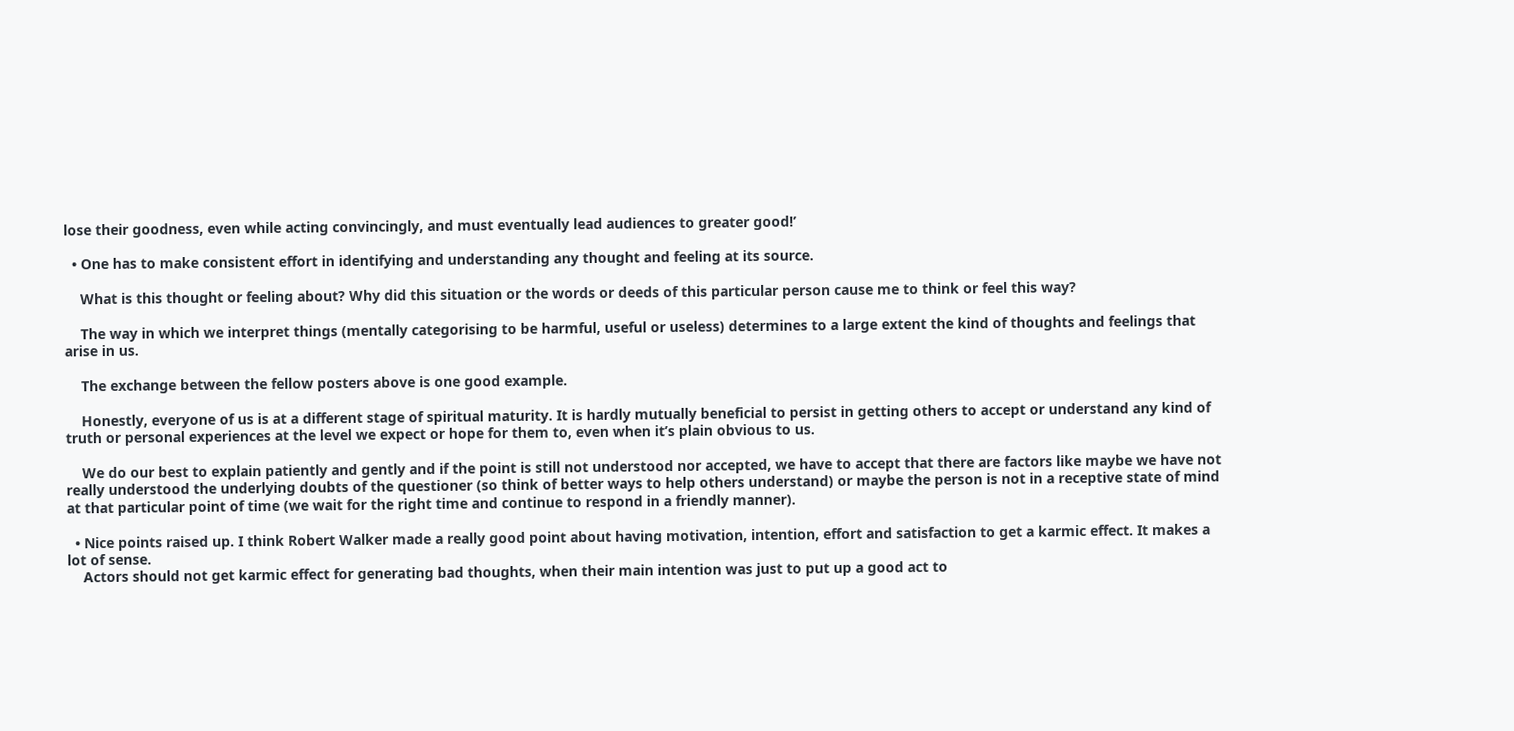lose their goodness, even while acting convincingly, and must eventually lead audiences to greater good!’

  • One has to make consistent effort in identifying and understanding any thought and feeling at its source.

    What is this thought or feeling about? Why did this situation or the words or deeds of this particular person cause me to think or feel this way?

    The way in which we interpret things (mentally categorising to be harmful, useful or useless) determines to a large extent the kind of thoughts and feelings that arise in us.

    The exchange between the fellow posters above is one good example.

    Honestly, everyone of us is at a different stage of spiritual maturity. It is hardly mutually beneficial to persist in getting others to accept or understand any kind of truth or personal experiences at the level we expect or hope for them to, even when it’s plain obvious to us.

    We do our best to explain patiently and gently and if the point is still not understood nor accepted, we have to accept that there are factors like maybe we have not really understood the underlying doubts of the questioner (so think of better ways to help others understand) or maybe the person is not in a receptive state of mind at that particular point of time (we wait for the right time and continue to respond in a friendly manner).

  • Nice points raised up. I think Robert Walker made a really good point about having motivation, intention, effort and satisfaction to get a karmic effect. It makes a lot of sense.
    Actors should not get karmic effect for generating bad thoughts, when their main intention was just to put up a good act to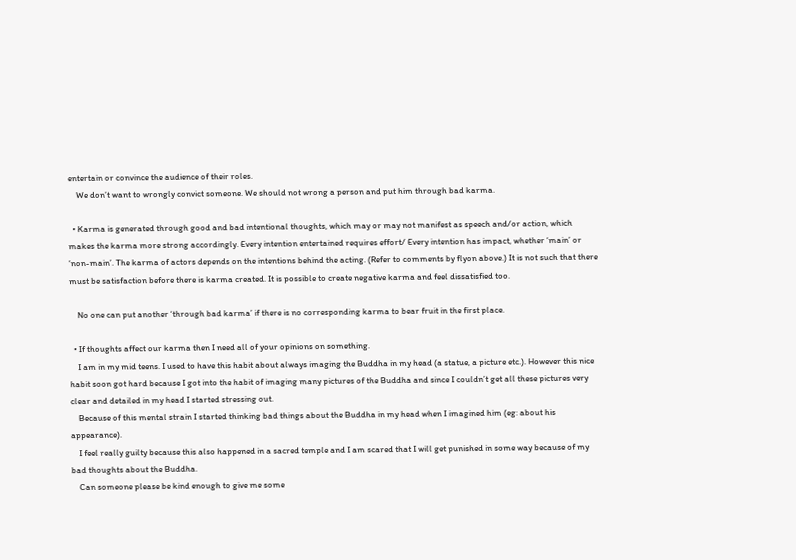entertain or convince the audience of their roles.
    We don’t want to wrongly convict someone. We should not wrong a person and put him through bad karma.

  • Karma is generated through good and bad intentional thoughts, which may or may not manifest as speech and/or action, which makes the karma more strong accordingly. Every intention entertained requires effort/ Every intention has impact, whether ‘main’ or ‘non-main’. The karma of actors depends on the intentions behind the acting. (Refer to comments by flyon above.) It is not such that there must be satisfaction before there is karma created. It is possible to create negative karma and feel dissatisfied too.

    No one can put another ‘through bad karma’ if there is no corresponding karma to bear fruit in the first place.

  • If thoughts affect our karma then I need all of your opinions on something.
    I am in my mid teens. I used to have this habit about always imaging the Buddha in my head (a statue, a picture etc.). However this nice habit soon got hard because I got into the habit of imaging many pictures of the Buddha and since I couldn’t get all these pictures very clear and detailed in my head I started stressing out.
    Because of this mental strain I started thinking bad things about the Buddha in my head when I imagined him (eg: about his appearance).
    I feel really guilty because this also happened in a sacred temple and I am scared that I will get punished in some way because of my bad thoughts about the Buddha.
    Can someone please be kind enough to give me some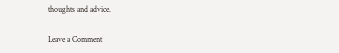thoughts and advice.

Leave a Comment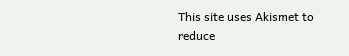This site uses Akismet to reduce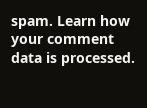spam. Learn how your comment data is processed.